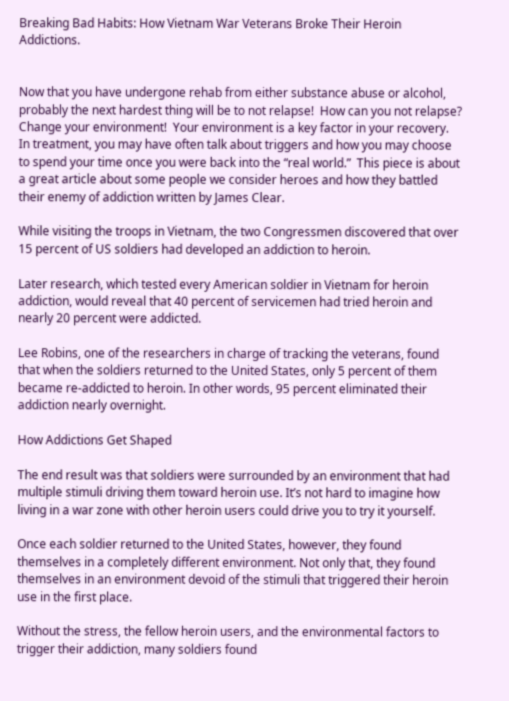Breaking Bad Habits: How Vietnam War Veterans Broke Their Heroin Addictions.


Now that you have undergone rehab from either substance abuse or alcohol, probably the next hardest thing will be to not relapse!  How can you not relapse?  Change your environment!  Your environment is a key factor in your recovery.  In treatment, you may have often talk about triggers and how you may choose to spend your time once you were back into the “real world.”  This piece is about a great article about some people we consider heroes and how they battled their enemy of addiction written by James Clear.

While visiting the troops in Vietnam, the two Congressmen discovered that over 15 percent of US soldiers had developed an addiction to heroin.

Later research, which tested every American soldier in Vietnam for heroin addiction, would reveal that 40 percent of servicemen had tried heroin and nearly 20 percent were addicted.

Lee Robins, one of the researchers in charge of tracking the veterans, found that when the soldiers returned to the United States, only 5 percent of them became re-addicted to heroin. In other words, 95 percent eliminated their addiction nearly overnight.

How Addictions Get Shaped

The end result was that soldiers were surrounded by an environment that had multiple stimuli driving them toward heroin use. It’s not hard to imagine how living in a war zone with other heroin users could drive you to try it yourself.

Once each soldier returned to the United States, however, they found themselves in a completely different environment. Not only that, they found themselves in an environment devoid of the stimuli that triggered their heroin use in the first place.

Without the stress, the fellow heroin users, and the environmental factors to trigger their addiction, many soldiers found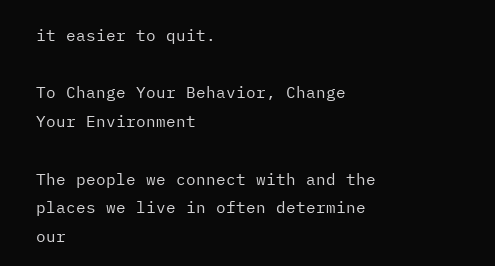it easier to quit.

To Change Your Behavior, Change Your Environment

The people we connect with and the places we live in often determine our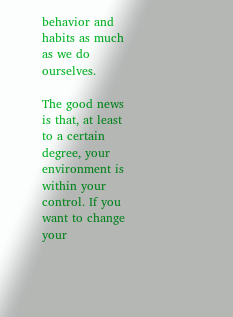behavior and habits as much as we do ourselves.

The good news is that, at least to a certain degree, your environment is within your control. If you want to change your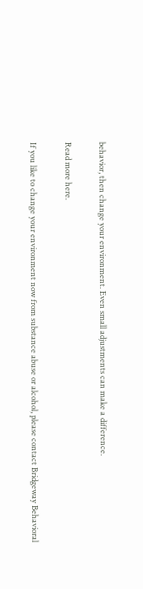behavior, then change your environment. Even small adjustments can make a difference.

Read more here.

If you like to change your environment now from substance abuse or alcohol, please contact Bridgeway Behavioral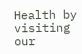Health by visiting our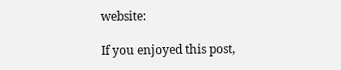website:

If you enjoyed this post,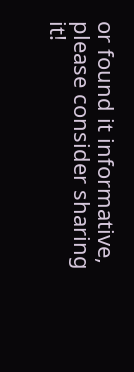or found it informative, please consider sharing it!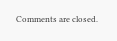Comments are closed.